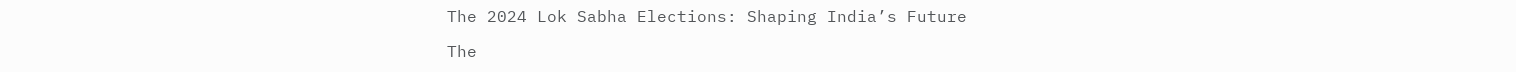The 2024 Lok Sabha Elections: Shaping India’s Future

The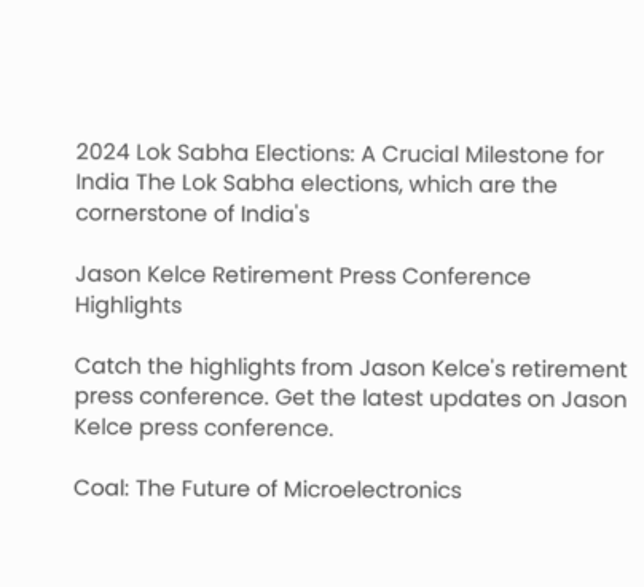2024 Lok Sabha Elections: A Crucial Milestone for India The Lok Sabha elections, which are the cornerstone of India's

Jason Kelce Retirement Press Conference Highlights

Catch the highlights from Jason Kelce's retirement press conference. Get the latest updates on Jason Kelce press conference.

Coal: The Future of Microelectronics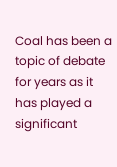Coal has been a topic of debate for years as it has played a significant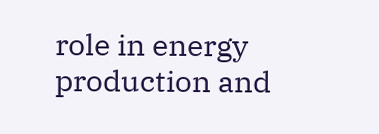role in energy production and